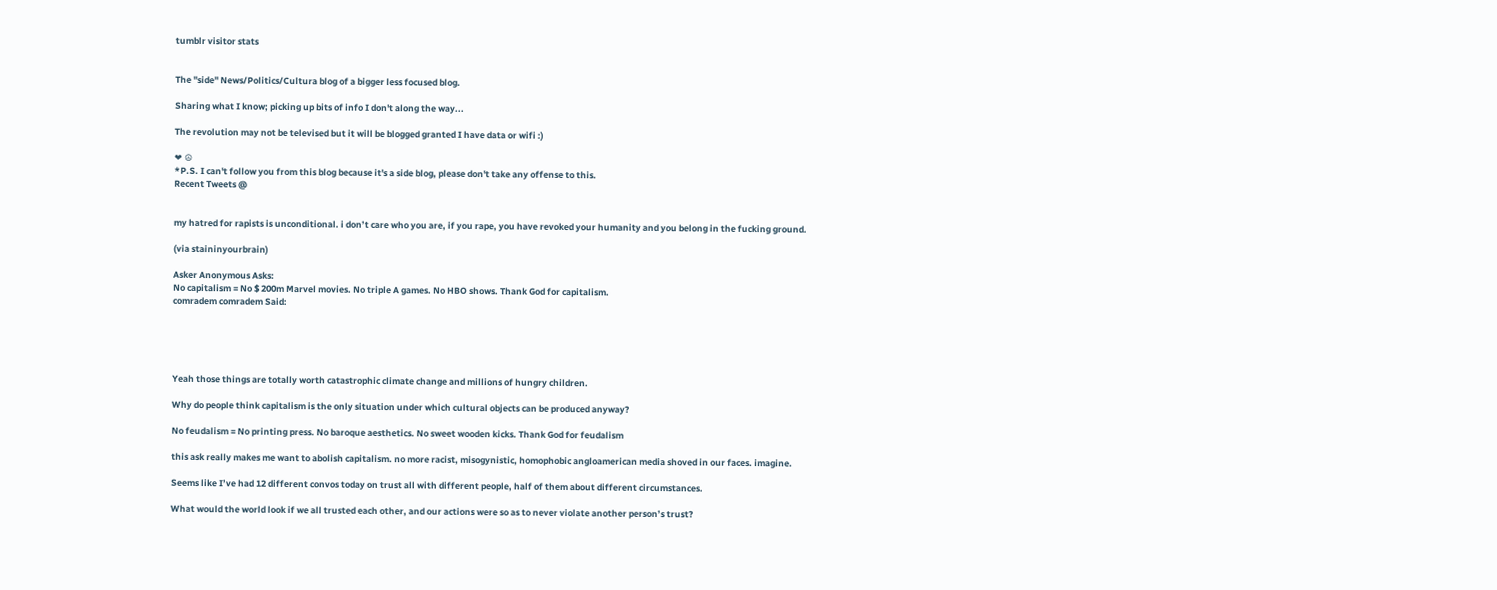tumblr visitor stats


The "side" News/Politics/Cultura blog of a bigger less focused blog.

Sharing what I know; picking up bits of info I don't along the way...

The revolution may not be televised but it will be blogged granted I have data or wifi :)

❤ ☮
*P.S. I can't follow you from this blog because it's a side blog, please don't take any offense to this.
Recent Tweets @


my hatred for rapists is unconditional. i don’t care who you are, if you rape, you have revoked your humanity and you belong in the fucking ground.

(via staininyourbrain)

Asker Anonymous Asks:
No capitalism = No $ 200m Marvel movies. No triple A games. No HBO shows. Thank God for capitalism.
comradem comradem Said:





Yeah those things are totally worth catastrophic climate change and millions of hungry children.

Why do people think capitalism is the only situation under which cultural objects can be produced anyway?

No feudalism = No printing press. No baroque aesthetics. No sweet wooden kicks. Thank God for feudalism

this ask really makes me want to abolish capitalism. no more racist, misogynistic, homophobic angloamerican media shoved in our faces. imagine.

Seems like I’ve had 12 different convos today on trust all with different people, half of them about different circumstances.

What would the world look if we all trusted each other, and our actions were so as to never violate another person’s trust?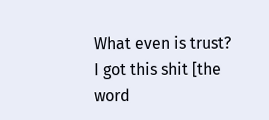What even is trust?
I got this shit [the word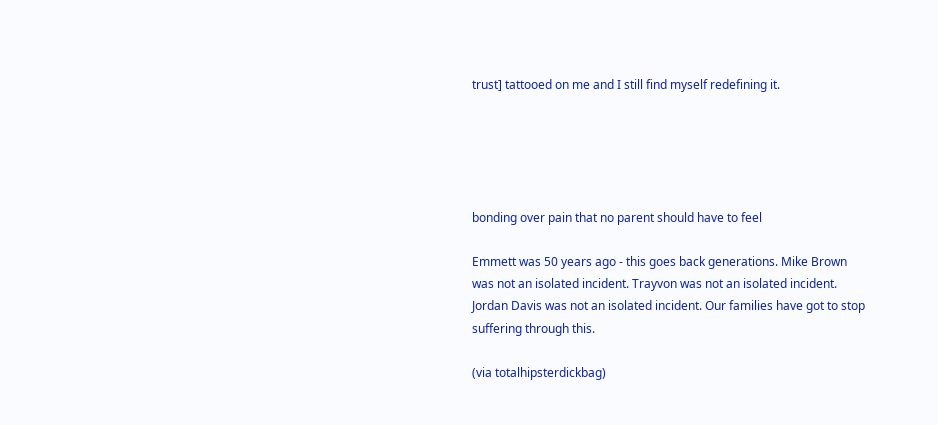trust] tattooed on me and I still find myself redefining it.





bonding over pain that no parent should have to feel

Emmett was 50 years ago - this goes back generations. Mike Brown was not an isolated incident. Trayvon was not an isolated incident. Jordan Davis was not an isolated incident. Our families have got to stop suffering through this.

(via totalhipsterdickbag)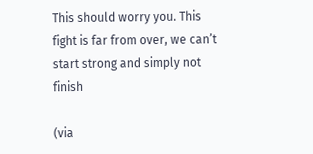This should worry you. This fight is far from over, we can’t start strong and simply not finish

(via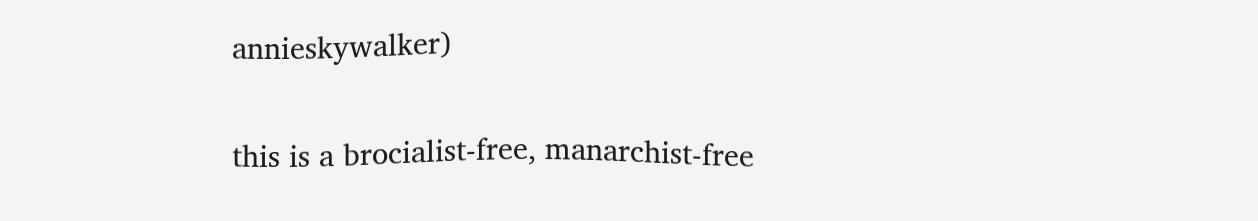annieskywalker)


this is a brocialist-free, manarchist-free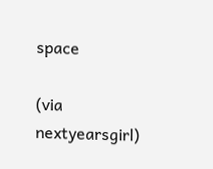space

(via nextyearsgirl)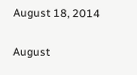August 18, 2014


August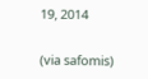19, 2014


(via safomis)